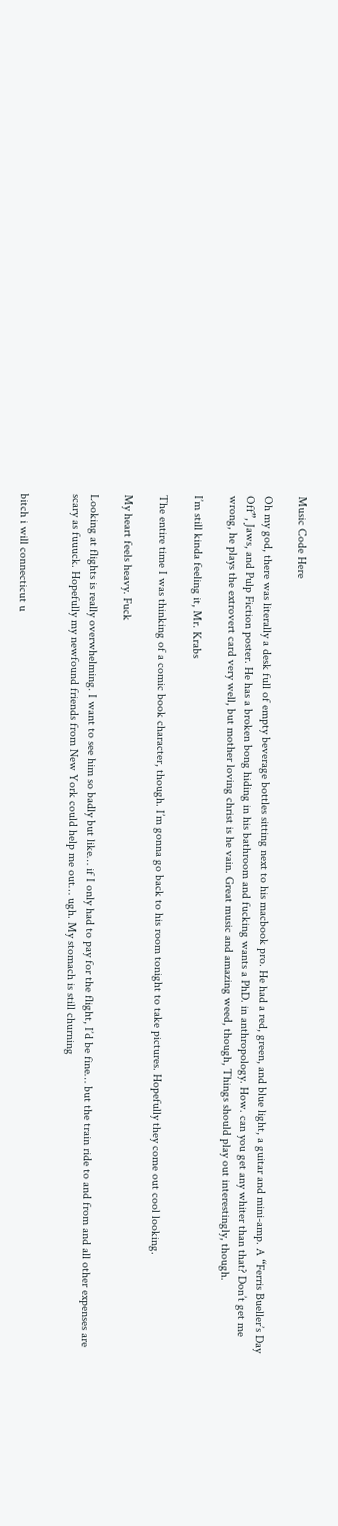Music Code Here

Oh my god, there was literally a desk full of empty beverage bottles sitting next to his macbook pro. He had a red, green, and blue light, a guitar and mini-amp. A “Ferris Bueller’s Day Off”, Jaws, and Pulp Fiction poster. He has a broken bong hiding in his bathroom and fucking wants a PhD. in anthropology. How. can you get any whiter than that? Don’t get me wrong, he plays the extrovert card very well, but mother loving christ is he vain. Great music and amazing weed, though, Things should play out interestingly, though.

I’m still kinda feeling it, Mr. Krabs

The entire time I was thinking of a comic book character, though. I’m gonna go back to his room tonight to take pictures. Hopefully they come out cool looking.

My heart feels heavy. Fuck

Looking at flights is really overwhelming. I want to see him so badly but like… if I only had to pay for the flight, I’d be fine… but the train ride to and from and all other expenses are scary as fuuuck. Hopefully my newfound friends from New York could help me out… ugh. My stomach is still churning


bitch i will connecticut u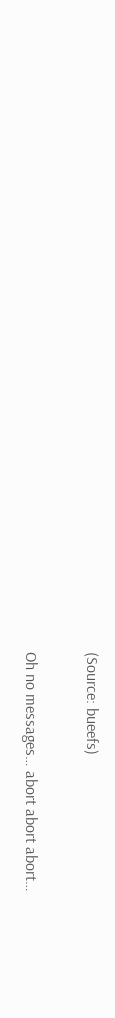(Source: bueefs)

Oh no messages… abort abort abort…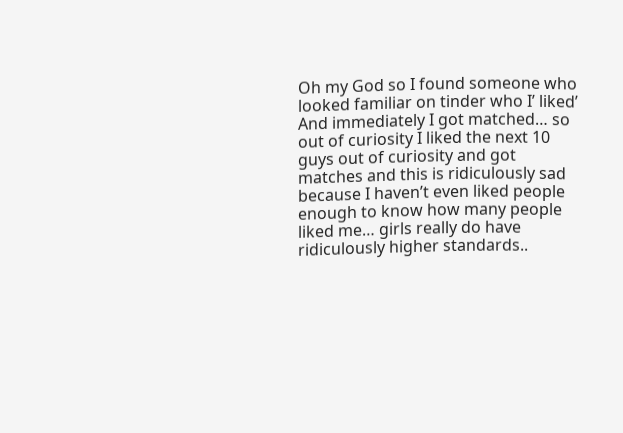Oh my God so I found someone who looked familiar on tinder who I’ liked’ And immediately I got matched… so out of curiosity I liked the next 10 guys out of curiosity and got matches and this is ridiculously sad because I haven’t even liked people enough to know how many people liked me… girls really do have ridiculously higher standards..